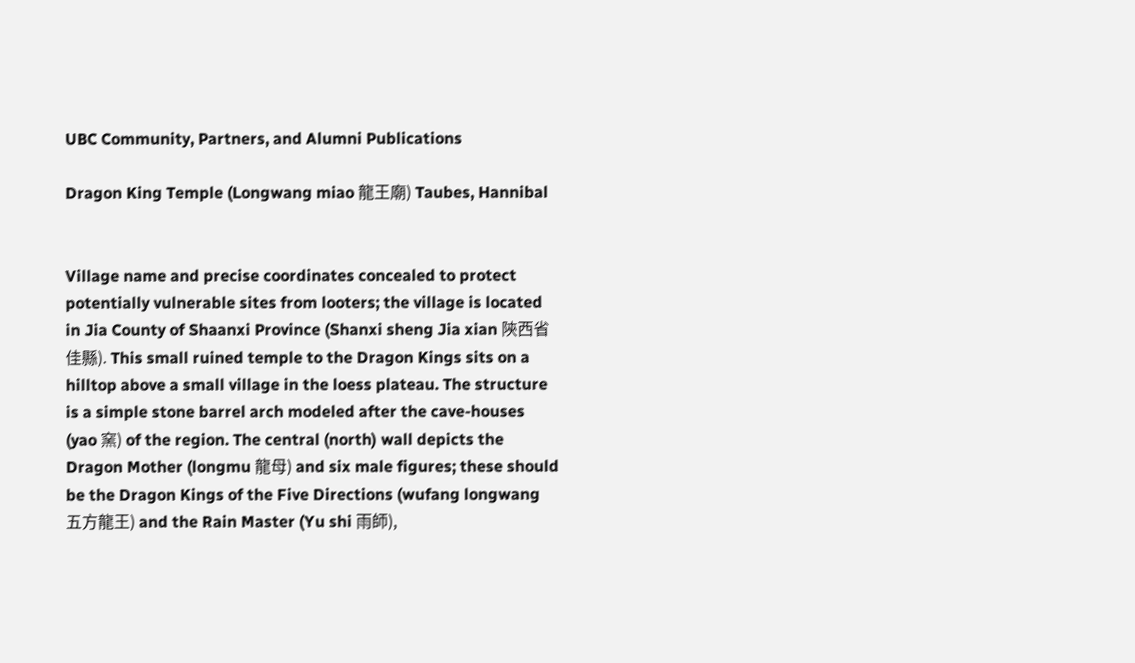UBC Community, Partners, and Alumni Publications

Dragon King Temple (Longwang miao 龍王廟) Taubes, Hannibal


Village name and precise coordinates concealed to protect potentially vulnerable sites from looters; the village is located in Jia County of Shaanxi Province (Shanxi sheng Jia xian 陝西省佳縣). This small ruined temple to the Dragon Kings sits on a hilltop above a small village in the loess plateau. The structure is a simple stone barrel arch modeled after the cave-houses (yao 窯) of the region. The central (north) wall depicts the Dragon Mother (longmu 龍母) and six male figures; these should be the Dragon Kings of the Five Directions (wufang longwang 五方龍王) and the Rain Master (Yu shi 雨師),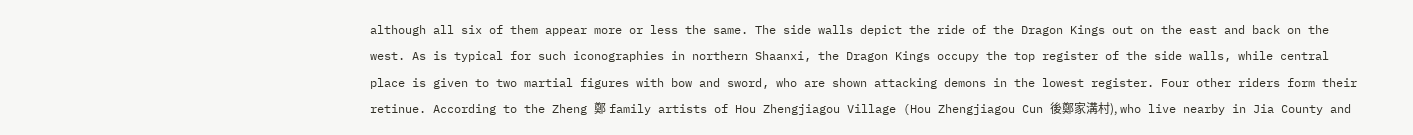although all six of them appear more or less the same. The side walls depict the ride of the Dragon Kings out on the east and back on the west. As is typical for such iconographies in northern Shaanxi, the Dragon Kings occupy the top register of the side walls, while central place is given to two martial figures with bow and sword, who are shown attacking demons in the lowest register. Four other riders form their retinue. According to the Zheng 鄭 family artists of Hou Zhengjiagou Village (Hou Zhengjiagou Cun 後鄭家溝村), who live nearby in Jia County and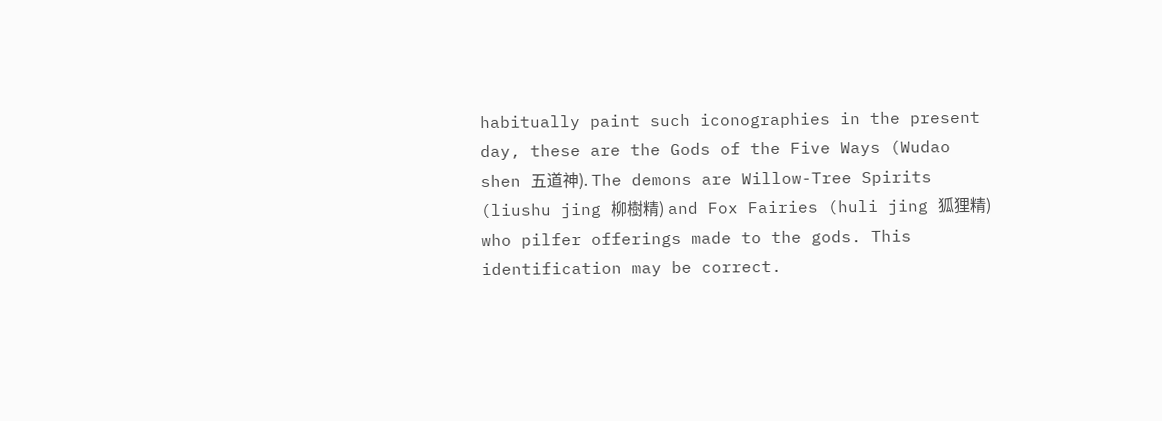habitually paint such iconographies in the present day, these are the Gods of the Five Ways (Wudao shen 五道神). The demons are Willow-Tree Spirits (liushu jing 柳樹精) and Fox Fairies (huli jing 狐狸精) who pilfer offerings made to the gods. This identification may be correct.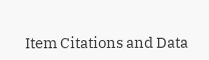Item Citations and Data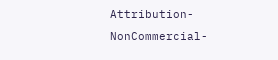Attribution-NonCommercial-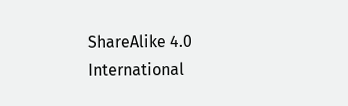ShareAlike 4.0 International